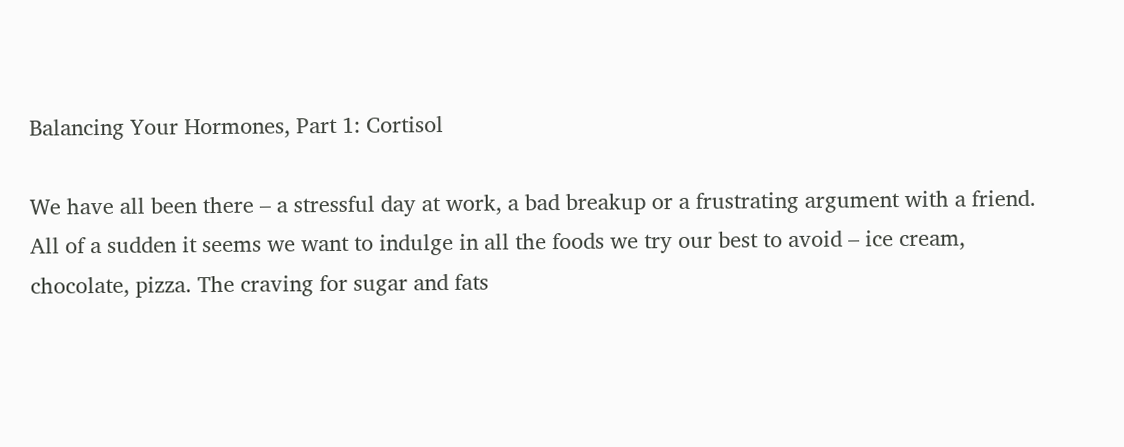Balancing Your Hormones, Part 1: Cortisol

We have all been there – a stressful day at work, a bad breakup or a frustrating argument with a friend. All of a sudden it seems we want to indulge in all the foods we try our best to avoid – ice cream, chocolate, pizza. The craving for sugar and fats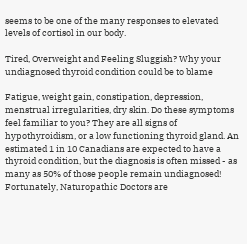seems to be one of the many responses to elevated levels of cortisol in our body.

Tired, Overweight and Feeling Sluggish? Why your undiagnosed thyroid condition could be to blame

Fatigue, weight gain, constipation, depression, menstrual irregularities, dry skin. Do these symptoms feel familiar to you? They are all signs of hypothyroidism, or a low functioning thyroid gland. An estimated 1 in 10 Canadians are expected to have a thyroid condition, but the diagnosis is often missed - as many as 50% of those people remain undiagnosed! Fortunately, Naturopathic Doctors are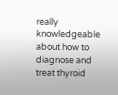really knowledgeable about how to diagnose and treat thyroid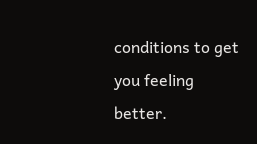conditions to get you feeling better.